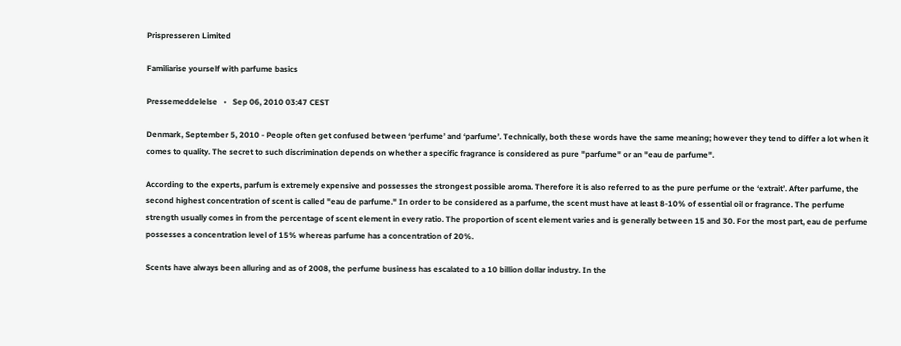Prispresseren Limited

Familiarise yourself with parfume basics

Pressemeddelelse   •   Sep 06, 2010 03:47 CEST

Denmark, September 5, 2010 - People often get confused between ‘perfume’ and ‘parfume’. Technically, both these words have the same meaning; however they tend to differ a lot when it comes to quality. The secret to such discrimination depends on whether a specific fragrance is considered as pure "parfume" or an "eau de parfume".

According to the experts, parfum is extremely expensive and possesses the strongest possible aroma. Therefore it is also referred to as the pure perfume or the ‘extrait’. After parfume, the second highest concentration of scent is called "eau de parfume." In order to be considered as a parfume, the scent must have at least 8-10% of essential oil or fragrance. The perfume strength usually comes in from the percentage of scent element in every ratio. The proportion of scent element varies and is generally between 15 and 30. For the most part, eau de perfume possesses a concentration level of 15% whereas parfume has a concentration of 20%.

Scents have always been alluring and as of 2008, the perfume business has escalated to a 10 billion dollar industry. In the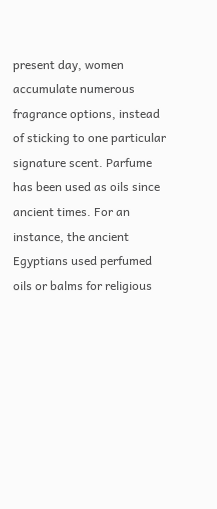present day, women accumulate numerous fragrance options, instead of sticking to one particular signature scent. Parfume has been used as oils since ancient times. For an instance, the ancient Egyptians used perfumed oils or balms for religious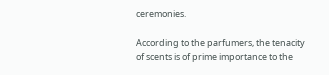ceremonies.

According to the parfumers, the tenacity of scents is of prime importance to the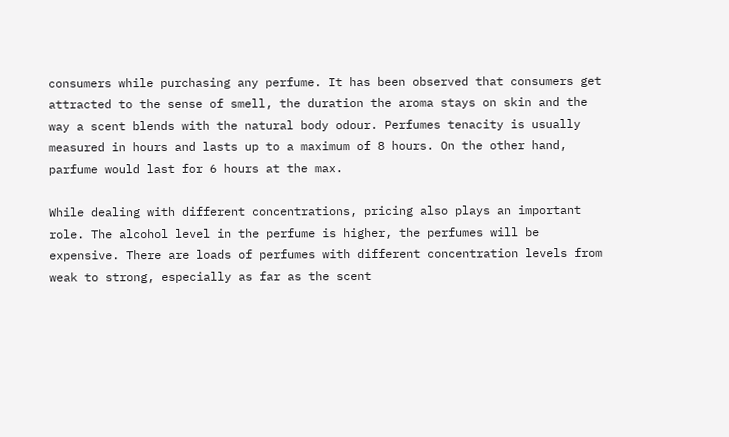consumers while purchasing any perfume. It has been observed that consumers get attracted to the sense of smell, the duration the aroma stays on skin and the way a scent blends with the natural body odour. Perfumes tenacity is usually measured in hours and lasts up to a maximum of 8 hours. On the other hand, parfume would last for 6 hours at the max.

While dealing with different concentrations, pricing also plays an important role. The alcohol level in the perfume is higher, the perfumes will be expensive. There are loads of perfumes with different concentration levels from weak to strong, especially as far as the scent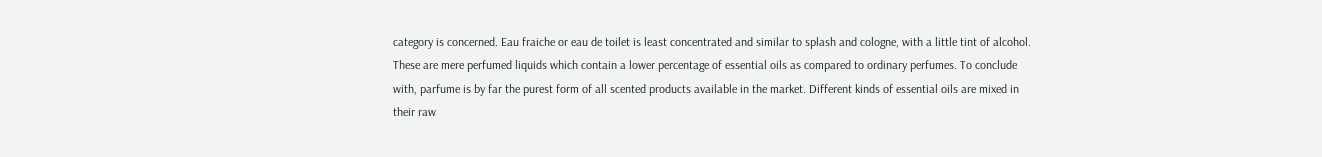category is concerned. Eau fraiche or eau de toilet is least concentrated and similar to splash and cologne, with a little tint of alcohol. These are mere perfumed liquids which contain a lower percentage of essential oils as compared to ordinary perfumes. To conclude with, parfume is by far the purest form of all scented products available in the market. Different kinds of essential oils are mixed in their raw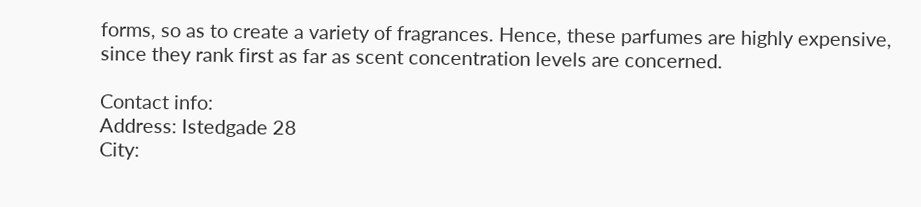forms, so as to create a variety of fragrances. Hence, these parfumes are highly expensive, since they rank first as far as scent concentration levels are concerned.

Contact info:
Address: Istedgade 28
City: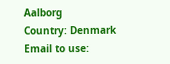Aalborg
Country: Denmark
Email to use: